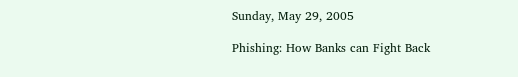Sunday, May 29, 2005

Phishing: How Banks can Fight Back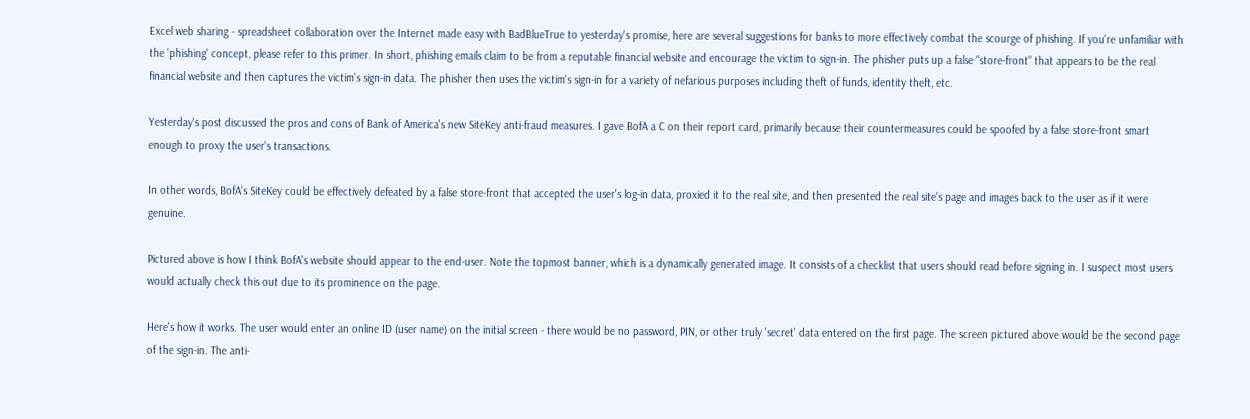Excel web sharing - spreadsheet collaboration over the Internet made easy with BadBlueTrue to yesterday's promise, here are several suggestions for banks to more effectively combat the scourge of phishing. If you're unfamiliar with the 'phishing' concept, please refer to this primer. In short, phishing emails claim to be from a reputable financial website and encourage the victim to sign-in. The phisher puts up a false "store-front" that appears to be the real financial website and then captures the victim's sign-in data. The phisher then uses the victim's sign-in for a variety of nefarious purposes including theft of funds, identity theft, etc.

Yesterday's post discussed the pros and cons of Bank of America's new SiteKey anti-fraud measures. I gave BofA a C on their report card, primarily because their countermeasures could be spoofed by a false store-front smart enough to proxy the user's transactions.

In other words, BofA's SiteKey could be effectively defeated by a false store-front that accepted the user's log-in data, proxied it to the real site, and then presented the real site's page and images back to the user as if it were genuine.

Pictured above is how I think BofA's website should appear to the end-user. Note the topmost banner, which is a dynamically generated image. It consists of a checklist that users should read before signing in. I suspect most users would actually check this out due to its prominence on the page.

Here's how it works. The user would enter an online ID (user name) on the initial screen - there would be no password, PIN, or other truly 'secret' data entered on the first page. The screen pictured above would be the second page of the sign-in. The anti-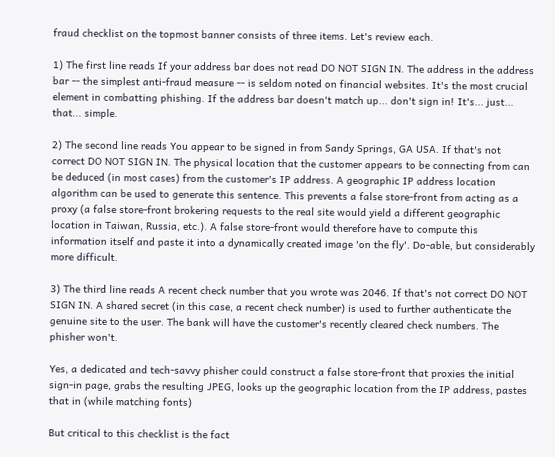fraud checklist on the topmost banner consists of three items. Let's review each.

1) The first line reads If your address bar does not read DO NOT SIGN IN. The address in the address bar -- the simplest anti-fraud measure -- is seldom noted on financial websites. It's the most crucial element in combatting phishing. If the address bar doesn't match up... don't sign in! It's... just... that... simple.

2) The second line reads You appear to be signed in from Sandy Springs, GA USA. If that's not correct DO NOT SIGN IN. The physical location that the customer appears to be connecting from can be deduced (in most cases) from the customer's IP address. A geographic IP address location algorithm can be used to generate this sentence. This prevents a false store-front from acting as a proxy (a false store-front brokering requests to the real site would yield a different geographic location in Taiwan, Russia, etc.). A false store-front would therefore have to compute this information itself and paste it into a dynamically created image 'on the fly'. Do-able, but considerably more difficult.

3) The third line reads A recent check number that you wrote was 2046. If that's not correct DO NOT SIGN IN. A shared secret (in this case, a recent check number) is used to further authenticate the genuine site to the user. The bank will have the customer's recently cleared check numbers. The phisher won't.

Yes, a dedicated and tech-savvy phisher could construct a false store-front that proxies the initial sign-in page, grabs the resulting JPEG, looks up the geographic location from the IP address, pastes that in (while matching fonts)

But critical to this checklist is the fact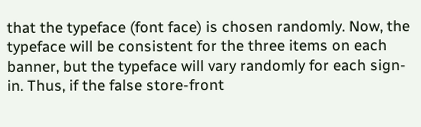that the typeface (font face) is chosen randomly. Now, the typeface will be consistent for the three items on each banner, but the typeface will vary randomly for each sign-in. Thus, if the false store-front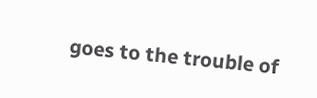goes to the trouble of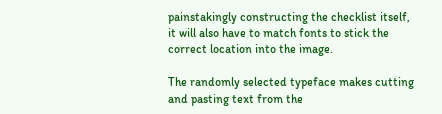painstakingly constructing the checklist itself, it will also have to match fonts to stick the correct location into the image.

The randomly selected typeface makes cutting and pasting text from the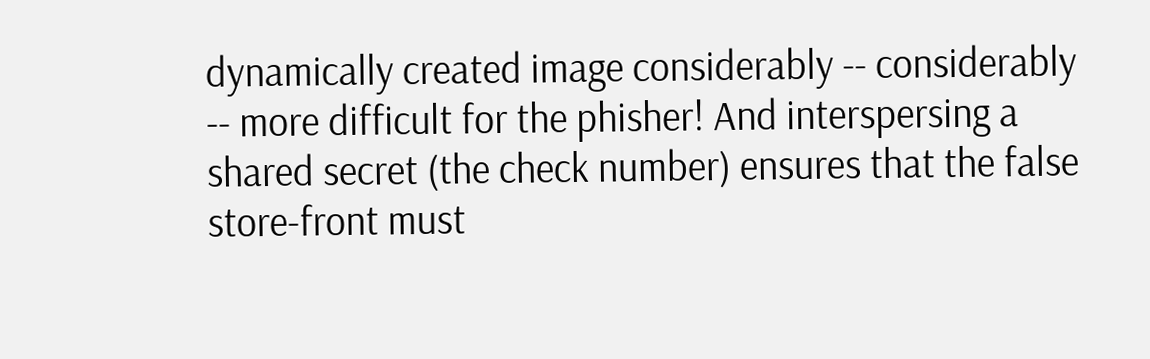dynamically created image considerably -- considerably -- more difficult for the phisher! And interspersing a shared secret (the check number) ensures that the false store-front must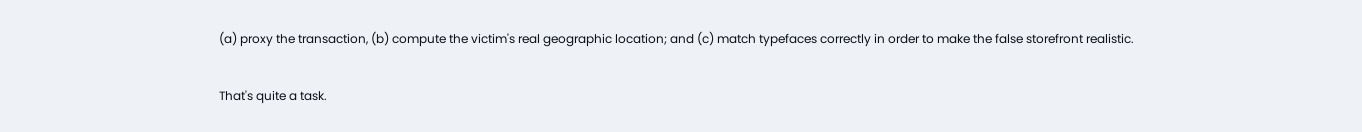(a) proxy the transaction, (b) compute the victim's real geographic location; and (c) match typefaces correctly in order to make the false storefront realistic.

That's quite a task.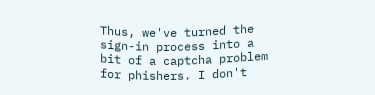Thus, we've turned the sign-in process into a bit of a captcha problem for phishers. I don't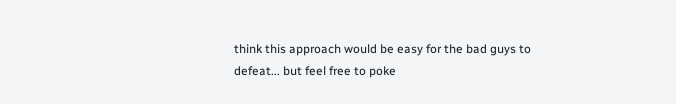think this approach would be easy for the bad guys to defeat... but feel free to poke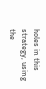holes in this strategy, using the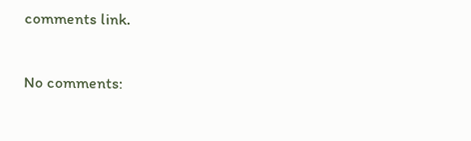comments link.

No comments: